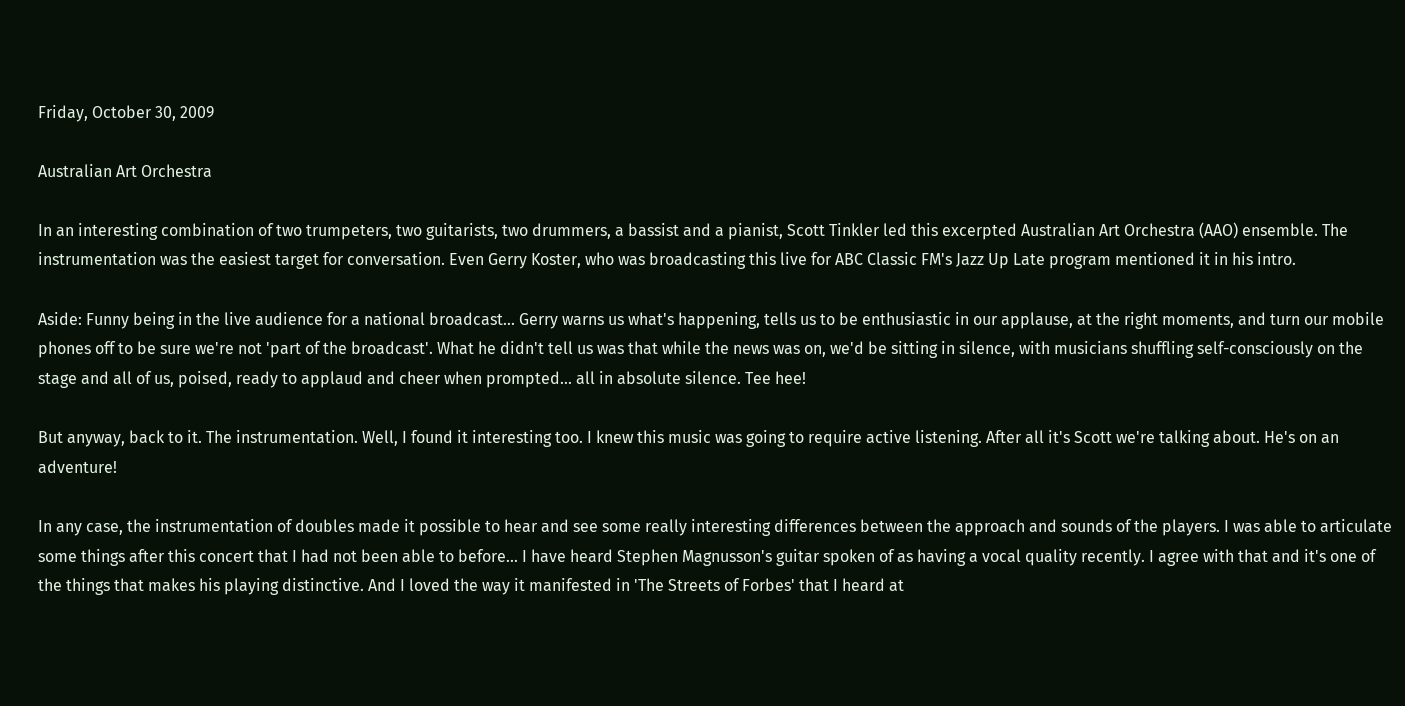Friday, October 30, 2009

Australian Art Orchestra

In an interesting combination of two trumpeters, two guitarists, two drummers, a bassist and a pianist, Scott Tinkler led this excerpted Australian Art Orchestra (AAO) ensemble. The instrumentation was the easiest target for conversation. Even Gerry Koster, who was broadcasting this live for ABC Classic FM's Jazz Up Late program mentioned it in his intro.

Aside: Funny being in the live audience for a national broadcast... Gerry warns us what's happening, tells us to be enthusiastic in our applause, at the right moments, and turn our mobile phones off to be sure we're not 'part of the broadcast'. What he didn't tell us was that while the news was on, we'd be sitting in silence, with musicians shuffling self-consciously on the stage and all of us, poised, ready to applaud and cheer when prompted... all in absolute silence. Tee hee!

But anyway, back to it. The instrumentation. Well, I found it interesting too. I knew this music was going to require active listening. After all it's Scott we're talking about. He's on an adventure!

In any case, the instrumentation of doubles made it possible to hear and see some really interesting differences between the approach and sounds of the players. I was able to articulate some things after this concert that I had not been able to before... I have heard Stephen Magnusson's guitar spoken of as having a vocal quality recently. I agree with that and it's one of the things that makes his playing distinctive. And I loved the way it manifested in 'The Streets of Forbes' that I heard at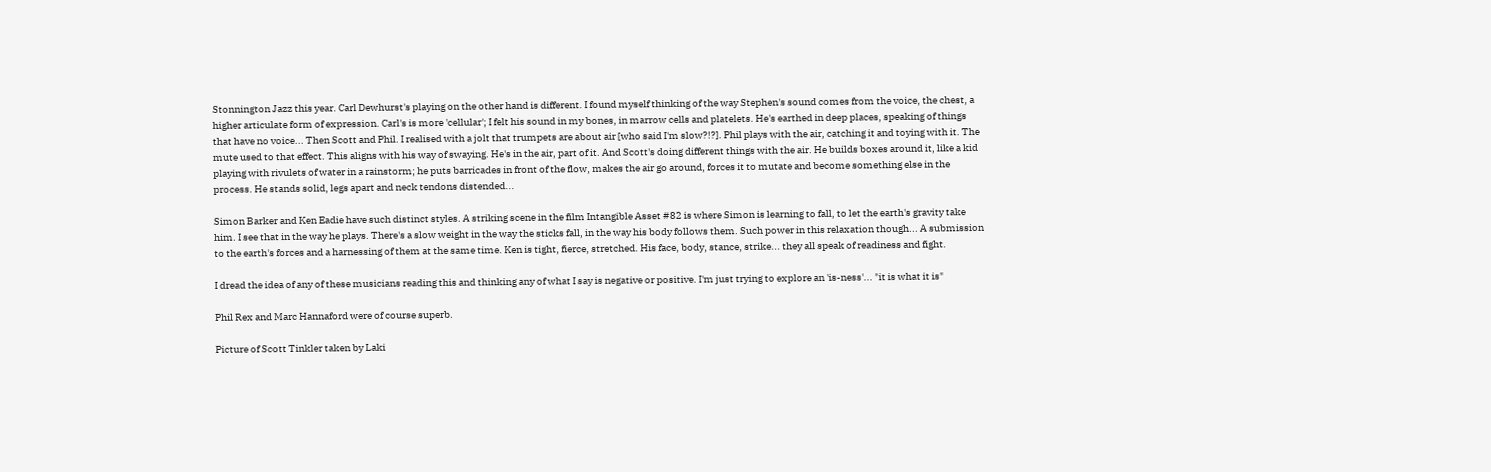Stonnington Jazz this year. Carl Dewhurst's playing on the other hand is different. I found myself thinking of the way Stephen's sound comes from the voice, the chest, a higher articulate form of expression. Carl's is more 'cellular'; I felt his sound in my bones, in marrow cells and platelets. He's earthed in deep places, speaking of things that have no voice... Then Scott and Phil. I realised with a jolt that trumpets are about air [who said I'm slow?!?]. Phil plays with the air, catching it and toying with it. The mute used to that effect. This aligns with his way of swaying. He's in the air, part of it. And Scott's doing different things with the air. He builds boxes around it, like a kid playing with rivulets of water in a rainstorm; he puts barricades in front of the flow, makes the air go around, forces it to mutate and become something else in the process. He stands solid, legs apart and neck tendons distended...

Simon Barker and Ken Eadie have such distinct styles. A striking scene in the film Intangible Asset #82 is where Simon is learning to fall, to let the earth's gravity take him. I see that in the way he plays. There's a slow weight in the way the sticks fall, in the way his body follows them. Such power in this relaxation though... A submission to the earth's forces and a harnessing of them at the same time. Ken is tight, fierce, stretched. His face, body, stance, strike... they all speak of readiness and fight.

I dread the idea of any of these musicians reading this and thinking any of what I say is negative or positive. I'm just trying to explore an 'is-ness'... "it is what it is"

Phil Rex and Marc Hannaford were of course superb.

Picture of Scott Tinkler taken by Laki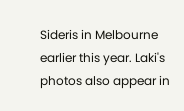Sideris in Melbourne earlier this year. Laki's photos also appear in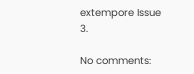extempore Issue 3.

No comments: